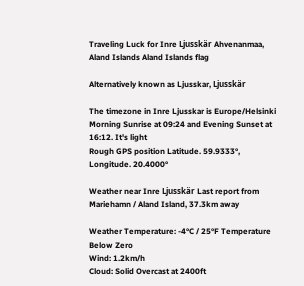Traveling Luck for Inre Ljusskär Ahvenanmaa, Aland Islands Aland Islands flag

Alternatively known as Ljusskar, Ljusskär

The timezone in Inre Ljusskar is Europe/Helsinki
Morning Sunrise at 09:24 and Evening Sunset at 16:12. It's light
Rough GPS position Latitude. 59.9333°, Longitude. 20.4000°

Weather near Inre Ljusskär Last report from Mariehamn / Aland Island, 37.3km away

Weather Temperature: -4°C / 25°F Temperature Below Zero
Wind: 1.2km/h
Cloud: Solid Overcast at 2400ft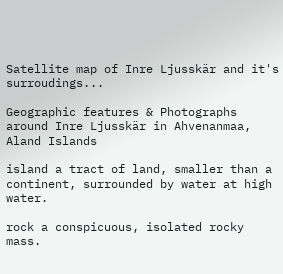Satellite map of Inre Ljusskär and it's surroudings...

Geographic features & Photographs around Inre Ljusskär in Ahvenanmaa, Aland Islands

island a tract of land, smaller than a continent, surrounded by water at high water.

rock a conspicuous, isolated rocky mass.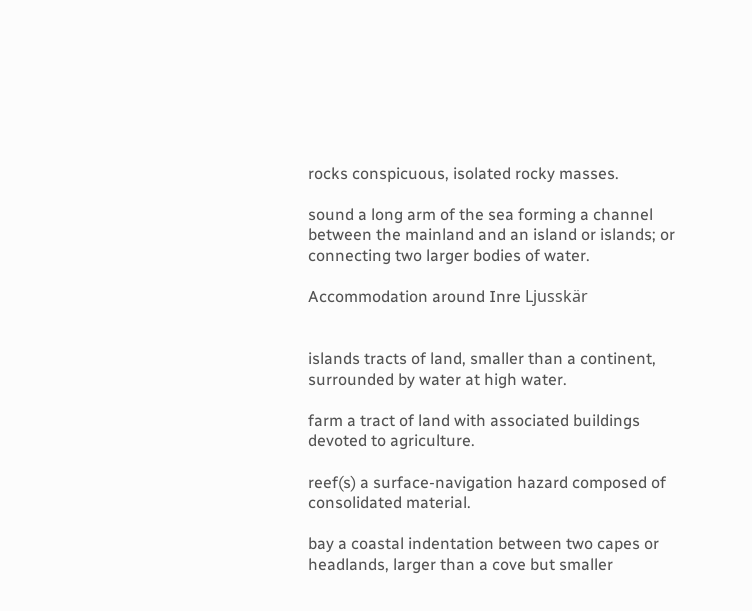rocks conspicuous, isolated rocky masses.

sound a long arm of the sea forming a channel between the mainland and an island or islands; or connecting two larger bodies of water.

Accommodation around Inre Ljusskär


islands tracts of land, smaller than a continent, surrounded by water at high water.

farm a tract of land with associated buildings devoted to agriculture.

reef(s) a surface-navigation hazard composed of consolidated material.

bay a coastal indentation between two capes or headlands, larger than a cove but smaller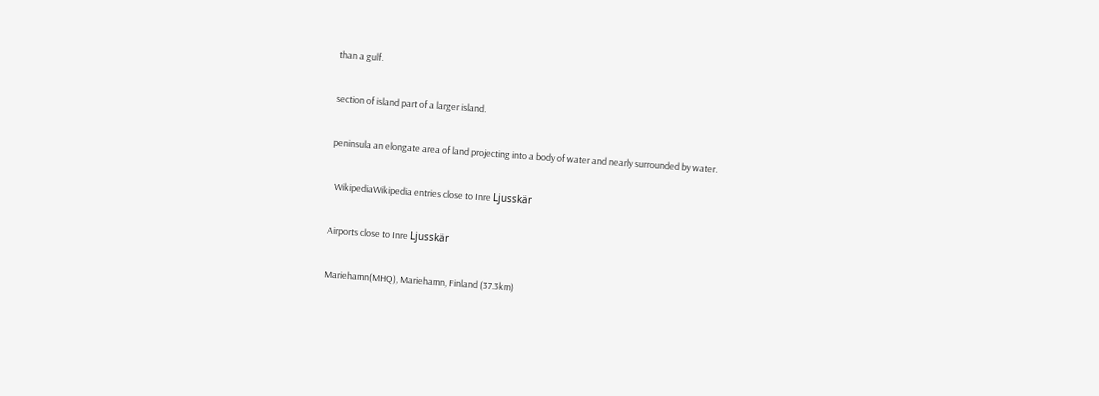than a gulf.

section of island part of a larger island.

peninsula an elongate area of land projecting into a body of water and nearly surrounded by water.

  WikipediaWikipedia entries close to Inre Ljusskär

Airports close to Inre Ljusskär

Mariehamn(MHQ), Mariehamn, Finland (37.3km)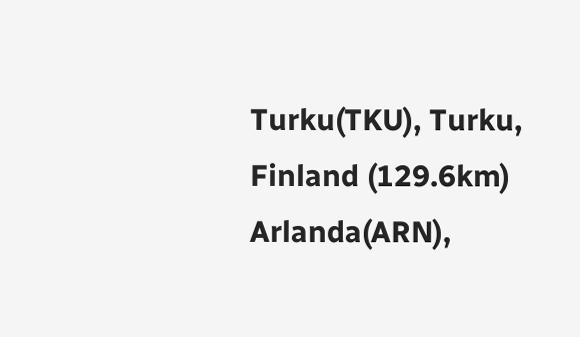Turku(TKU), Turku, Finland (129.6km)
Arlanda(ARN),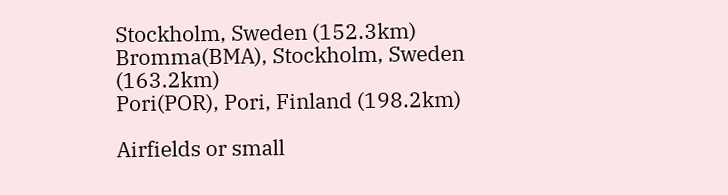Stockholm, Sweden (152.3km)
Bromma(BMA), Stockholm, Sweden (163.2km)
Pori(POR), Pori, Finland (198.2km)

Airfields or small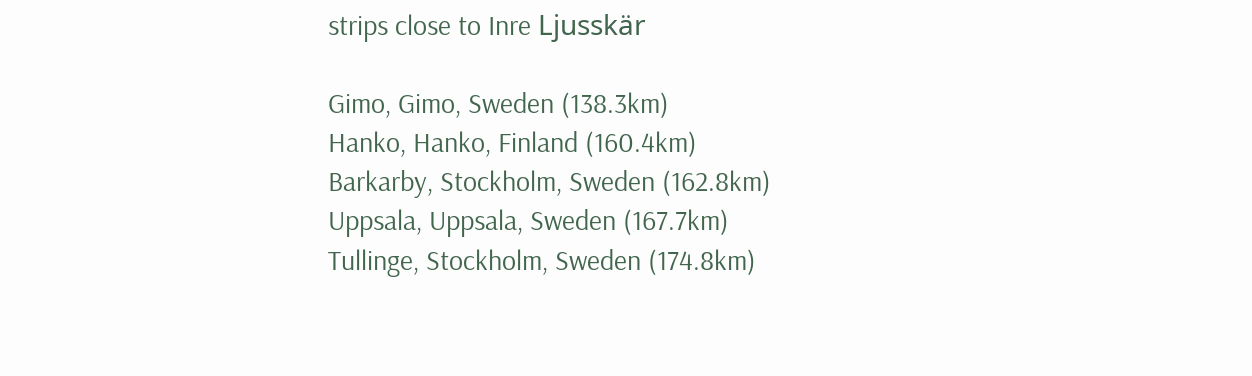strips close to Inre Ljusskär

Gimo, Gimo, Sweden (138.3km)
Hanko, Hanko, Finland (160.4km)
Barkarby, Stockholm, Sweden (162.8km)
Uppsala, Uppsala, Sweden (167.7km)
Tullinge, Stockholm, Sweden (174.8km)